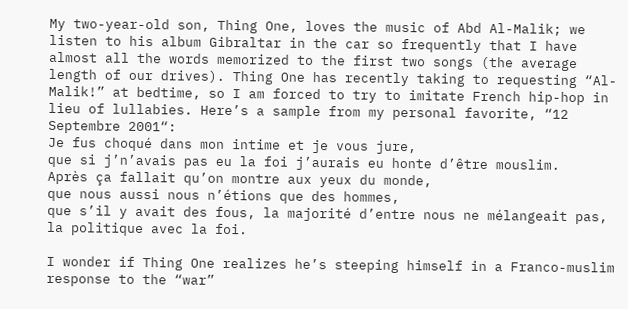My two-year-old son, Thing One, loves the music of Abd Al-Malik; we listen to his album Gibraltar in the car so frequently that I have almost all the words memorized to the first two songs (the average length of our drives). Thing One has recently taking to requesting “Al-Malik!” at bedtime, so I am forced to try to imitate French hip-hop in lieu of lullabies. Here’s a sample from my personal favorite, “12 Septembre 2001“:
Je fus choqué dans mon intime et je vous jure,
que si j’n’avais pas eu la foi j’aurais eu honte d’être mouslim.
Après ça fallait qu’on montre aux yeux du monde,
que nous aussi nous n’étions que des hommes,
que s’il y avait des fous, la majorité d’entre nous ne mélangeait pas, la politique avec la foi.

I wonder if Thing One realizes he’s steeping himself in a Franco-muslim response to the “war”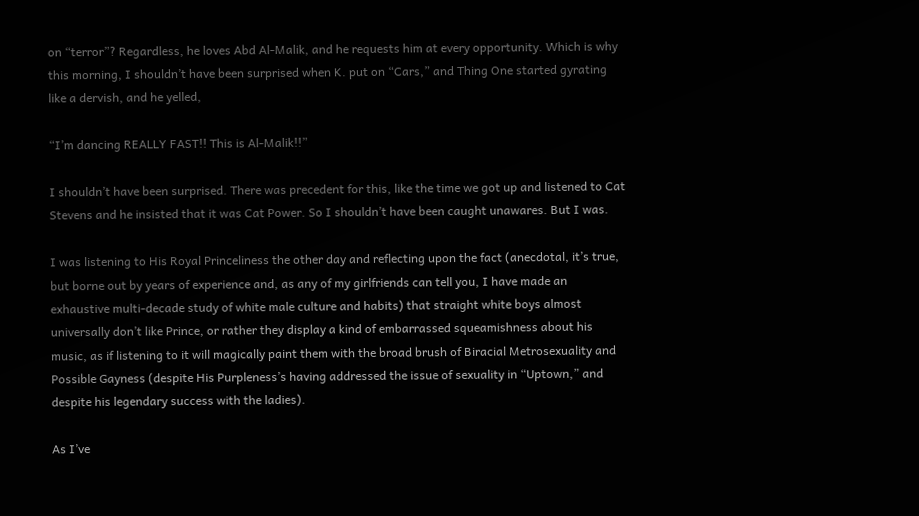on “terror”? Regardless, he loves Abd Al-Malik, and he requests him at every opportunity. Which is why this morning, I shouldn’t have been surprised when K. put on “Cars,” and Thing One started gyrating like a dervish, and he yelled,

“I’m dancing REALLY FAST!! This is Al-Malik!!”

I shouldn’t have been surprised. There was precedent for this, like the time we got up and listened to Cat Stevens and he insisted that it was Cat Power. So I shouldn’t have been caught unawares. But I was.

I was listening to His Royal Princeliness the other day and reflecting upon the fact (anecdotal, it’s true, but borne out by years of experience and, as any of my girlfriends can tell you, I have made an exhaustive multi-decade study of white male culture and habits) that straight white boys almost universally don’t like Prince, or rather they display a kind of embarrassed squeamishness about his music, as if listening to it will magically paint them with the broad brush of Biracial Metrosexuality and Possible Gayness (despite His Purpleness’s having addressed the issue of sexuality in “Uptown,” and despite his legendary success with the ladies).

As I’ve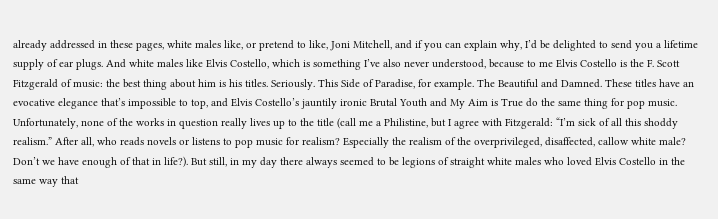already addressed in these pages, white males like, or pretend to like, Joni Mitchell, and if you can explain why, I’d be delighted to send you a lifetime supply of ear plugs. And white males like Elvis Costello, which is something I’ve also never understood, because to me Elvis Costello is the F. Scott Fitzgerald of music: the best thing about him is his titles. Seriously. This Side of Paradise, for example. The Beautiful and Damned. These titles have an evocative elegance that’s impossible to top, and Elvis Costello’s jauntily ironic Brutal Youth and My Aim is True do the same thing for pop music. Unfortunately, none of the works in question really lives up to the title (call me a Philistine, but I agree with Fitzgerald: “I’m sick of all this shoddy realism.” After all, who reads novels or listens to pop music for realism? Especially the realism of the overprivileged, disaffected, callow white male? Don’t we have enough of that in life?). But still, in my day there always seemed to be legions of straight white males who loved Elvis Costello in the same way that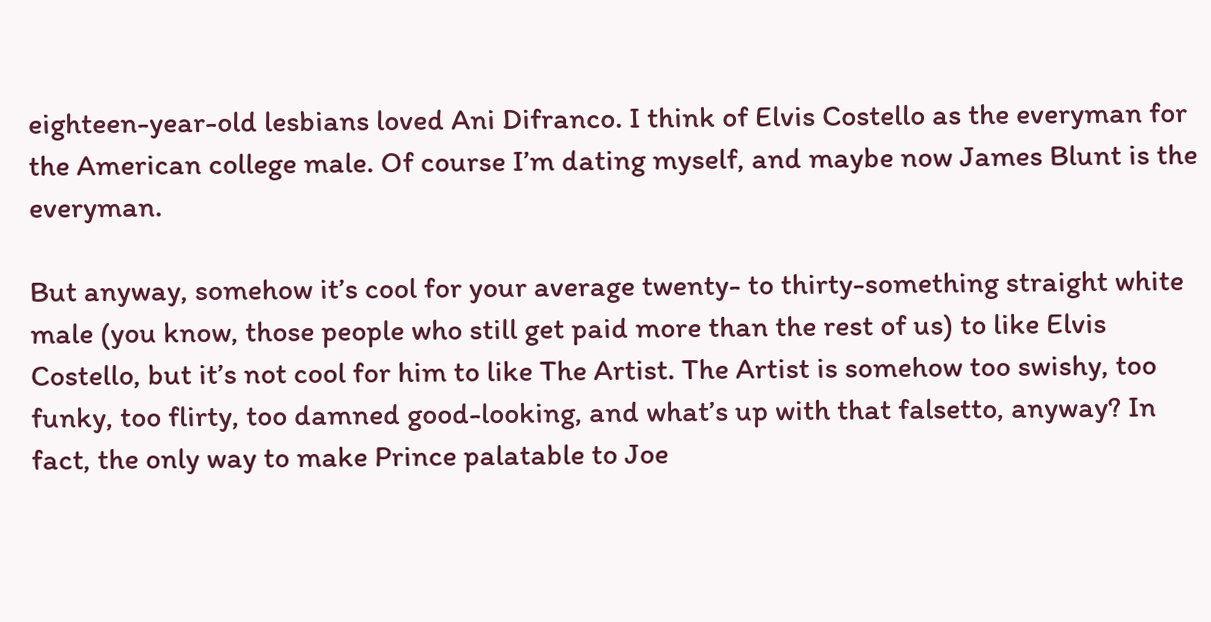eighteen-year-old lesbians loved Ani Difranco. I think of Elvis Costello as the everyman for the American college male. Of course I’m dating myself, and maybe now James Blunt is the everyman.

But anyway, somehow it’s cool for your average twenty- to thirty-something straight white male (you know, those people who still get paid more than the rest of us) to like Elvis Costello, but it’s not cool for him to like The Artist. The Artist is somehow too swishy, too funky, too flirty, too damned good-looking, and what’s up with that falsetto, anyway? In fact, the only way to make Prince palatable to Joe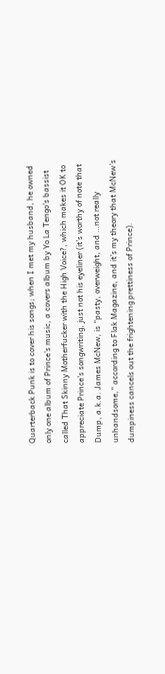Quarterback Punk is to cover his songs; when I met my husband, he owned only one album of Prince’s music, a covers album by Yo La Tengo’s bassist called That Skinny Motherfucker with the High Voice?, which makes it OK to appreciate Prince’s songwriting, just not his eyeliner (it’s worthy of note that Dump, a.k.a. James McNew, is “pasty, overweight, and …not really unhandsome,” according to Flak Magazine, and it’s my theory that McNew’s dumpiness cancels out the frightening prettiness of Prince).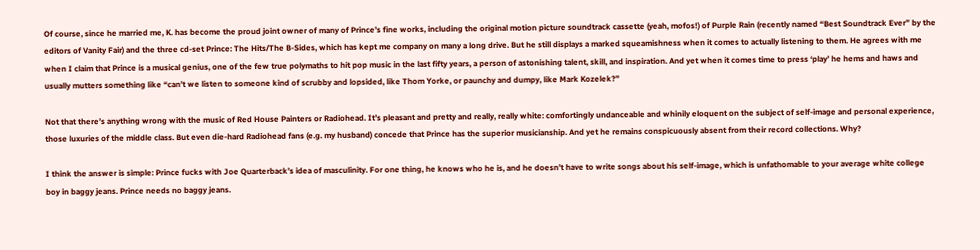Of course, since he married me, K. has become the proud joint owner of many of Prince’s fine works, including the original motion picture soundtrack cassette (yeah, mofos!) of Purple Rain (recently named “Best Soundtrack Ever” by the editors of Vanity Fair) and the three cd-set Prince: The Hits/The B-Sides, which has kept me company on many a long drive. But he still displays a marked squeamishness when it comes to actually listening to them. He agrees with me when I claim that Prince is a musical genius, one of the few true polymaths to hit pop music in the last fifty years, a person of astonishing talent, skill, and inspiration. And yet when it comes time to press ‘play’ he hems and haws and usually mutters something like “can’t we listen to someone kind of scrubby and lopsided, like Thom Yorke, or paunchy and dumpy, like Mark Kozelek?”

Not that there’s anything wrong with the music of Red House Painters or Radiohead. It’s pleasant and pretty and really, really white: comfortingly undanceable and whinily eloquent on the subject of self-image and personal experience, those luxuries of the middle class. But even die-hard Radiohead fans (e.g. my husband) concede that Prince has the superior musicianship. And yet he remains conspicuously absent from their record collections. Why?

I think the answer is simple: Prince fucks with Joe Quarterback’s idea of masculinity. For one thing, he knows who he is, and he doesn’t have to write songs about his self-image, which is unfathomable to your average white college boy in baggy jeans. Prince needs no baggy jeans.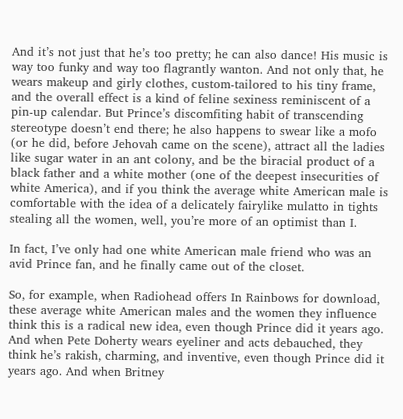And it’s not just that he’s too pretty; he can also dance! His music is way too funky and way too flagrantly wanton. And not only that, he wears makeup and girly clothes, custom-tailored to his tiny frame, and the overall effect is a kind of feline sexiness reminiscent of a pin-up calendar. But Prince’s discomfiting habit of transcending stereotype doesn’t end there; he also happens to swear like a mofo (or he did, before Jehovah came on the scene), attract all the ladies like sugar water in an ant colony, and be the biracial product of a black father and a white mother (one of the deepest insecurities of white America), and if you think the average white American male is comfortable with the idea of a delicately fairylike mulatto in tights stealing all the women, well, you’re more of an optimist than I.

In fact, I’ve only had one white American male friend who was an avid Prince fan, and he finally came out of the closet.

So, for example, when Radiohead offers In Rainbows for download, these average white American males and the women they influence think this is a radical new idea, even though Prince did it years ago. And when Pete Doherty wears eyeliner and acts debauched, they think he’s rakish, charming, and inventive, even though Prince did it years ago. And when Britney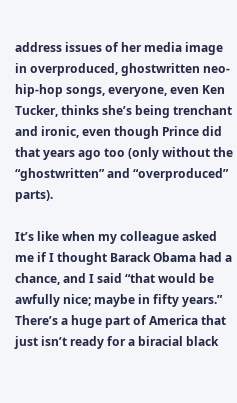address issues of her media image in overproduced, ghostwritten neo-hip-hop songs, everyone, even Ken Tucker, thinks she’s being trenchant and ironic, even though Prince did that years ago too (only without the “ghostwritten” and “overproduced” parts).

It’s like when my colleague asked me if I thought Barack Obama had a chance, and I said “that would be awfully nice; maybe in fifty years.” There’s a huge part of America that just isn’t ready for a biracial black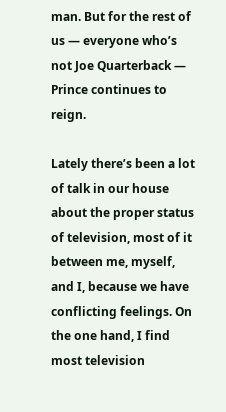man. But for the rest of us — everyone who’s not Joe Quarterback — Prince continues to reign.

Lately there’s been a lot of talk in our house about the proper status of television, most of it between me, myself, and I, because we have conflicting feelings. On the one hand, I find most television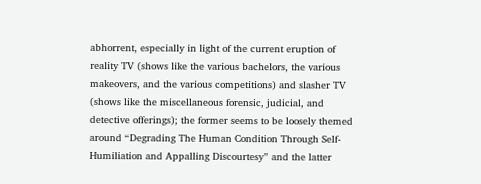abhorrent, especially in light of the current eruption of reality TV (shows like the various bachelors, the various makeovers, and the various competitions) and slasher TV (shows like the miscellaneous forensic, judicial, and detective offerings); the former seems to be loosely themed around “Degrading The Human Condition Through Self-Humiliation and Appalling Discourtesy” and the latter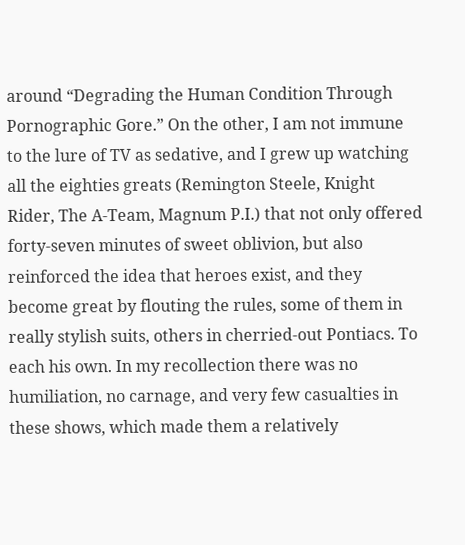around “Degrading the Human Condition Through Pornographic Gore.” On the other, I am not immune to the lure of TV as sedative, and I grew up watching all the eighties greats (Remington Steele, Knight Rider, The A-Team, Magnum P.I.) that not only offered forty-seven minutes of sweet oblivion, but also reinforced the idea that heroes exist, and they become great by flouting the rules, some of them in really stylish suits, others in cherried-out Pontiacs. To each his own. In my recollection there was no humiliation, no carnage, and very few casualties in these shows, which made them a relatively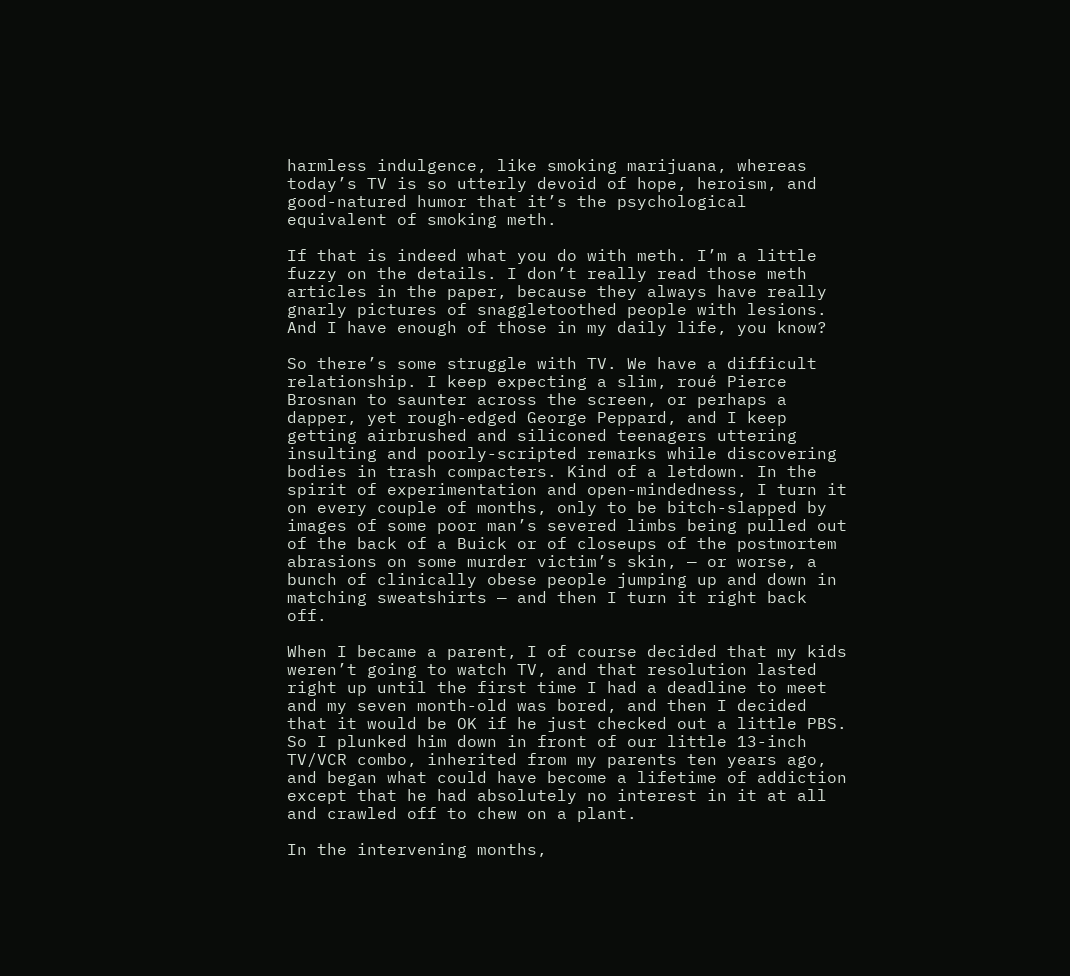harmless indulgence, like smoking marijuana, whereas today’s TV is so utterly devoid of hope, heroism, and good-natured humor that it’s the psychological equivalent of smoking meth.

If that is indeed what you do with meth. I’m a little fuzzy on the details. I don’t really read those meth articles in the paper, because they always have really gnarly pictures of snaggletoothed people with lesions. And I have enough of those in my daily life, you know?

So there’s some struggle with TV. We have a difficult relationship. I keep expecting a slim, roué Pierce Brosnan to saunter across the screen, or perhaps a dapper, yet rough-edged George Peppard, and I keep getting airbrushed and siliconed teenagers uttering insulting and poorly-scripted remarks while discovering bodies in trash compacters. Kind of a letdown. In the spirit of experimentation and open-mindedness, I turn it on every couple of months, only to be bitch-slapped by images of some poor man’s severed limbs being pulled out of the back of a Buick or of closeups of the postmortem abrasions on some murder victim’s skin, — or worse, a bunch of clinically obese people jumping up and down in matching sweatshirts — and then I turn it right back off.

When I became a parent, I of course decided that my kids weren’t going to watch TV, and that resolution lasted right up until the first time I had a deadline to meet and my seven month-old was bored, and then I decided that it would be OK if he just checked out a little PBS. So I plunked him down in front of our little 13-inch TV/VCR combo, inherited from my parents ten years ago, and began what could have become a lifetime of addiction except that he had absolutely no interest in it at all and crawled off to chew on a plant.

In the intervening months,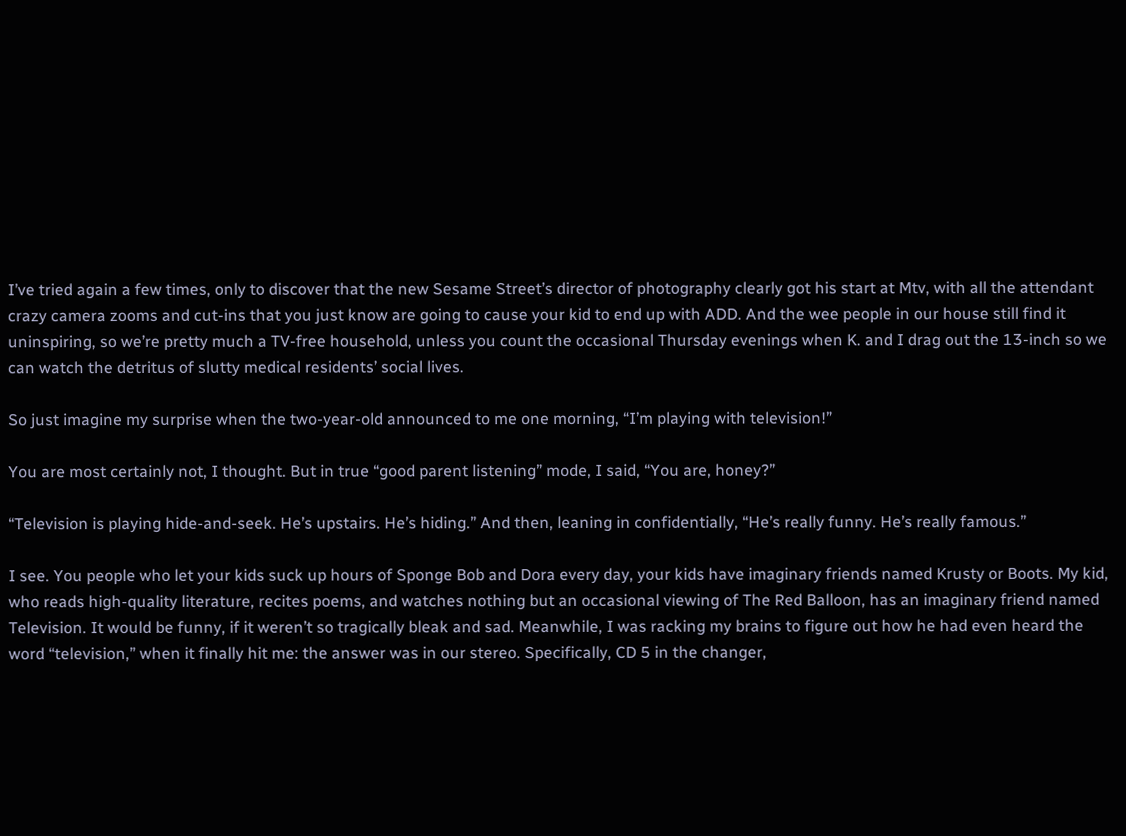I’ve tried again a few times, only to discover that the new Sesame Street’s director of photography clearly got his start at Mtv, with all the attendant crazy camera zooms and cut-ins that you just know are going to cause your kid to end up with ADD. And the wee people in our house still find it uninspiring, so we’re pretty much a TV-free household, unless you count the occasional Thursday evenings when K. and I drag out the 13-inch so we can watch the detritus of slutty medical residents’ social lives.

So just imagine my surprise when the two-year-old announced to me one morning, “I’m playing with television!”

You are most certainly not, I thought. But in true “good parent listening” mode, I said, “You are, honey?”

“Television is playing hide-and-seek. He’s upstairs. He’s hiding.” And then, leaning in confidentially, “He’s really funny. He’s really famous.”

I see. You people who let your kids suck up hours of Sponge Bob and Dora every day, your kids have imaginary friends named Krusty or Boots. My kid, who reads high-quality literature, recites poems, and watches nothing but an occasional viewing of The Red Balloon, has an imaginary friend named Television. It would be funny, if it weren’t so tragically bleak and sad. Meanwhile, I was racking my brains to figure out how he had even heard the word “television,” when it finally hit me: the answer was in our stereo. Specifically, CD 5 in the changer,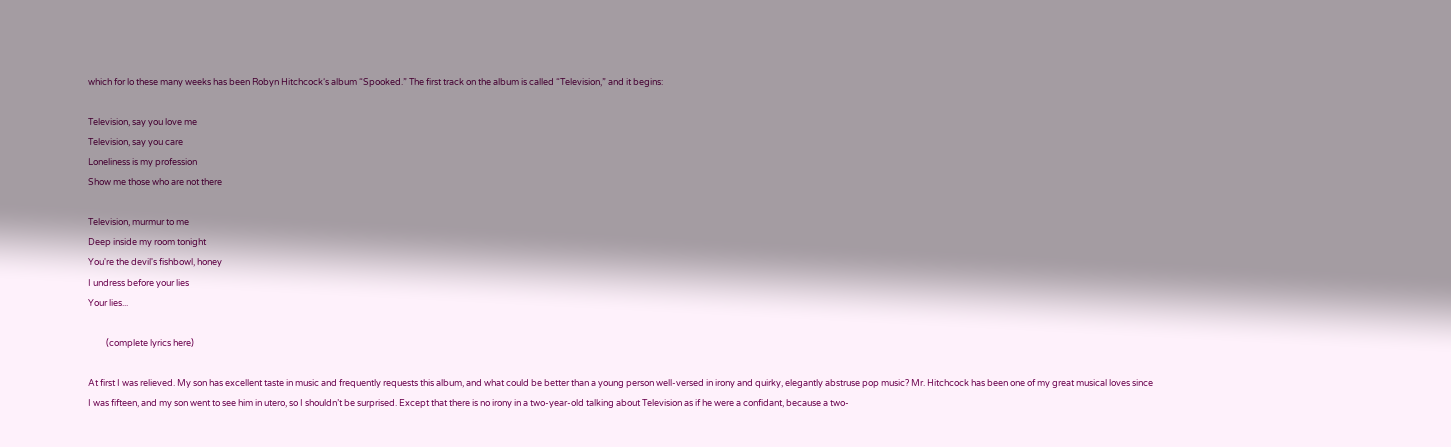which for lo these many weeks has been Robyn Hitchcock‘s album “Spooked.” The first track on the album is called “Television,” and it begins:

Television, say you love me
Television, say you care
Loneliness is my profession
Show me those who are not there

Television, murmur to me
Deep inside my room tonight
You're the devil's fishbowl, honey
I undress before your lies
Your lies...

         (complete lyrics here)

At first I was relieved. My son has excellent taste in music and frequently requests this album, and what could be better than a young person well-versed in irony and quirky, elegantly abstruse pop music? Mr. Hitchcock has been one of my great musical loves since I was fifteen, and my son went to see him in utero, so I shouldn’t be surprised. Except that there is no irony in a two-year-old talking about Television as if he were a confidant, because a two-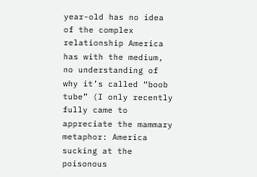year-old has no idea of the complex relationship America has with the medium, no understanding of why it’s called “boob tube” (I only recently fully came to appreciate the mammary metaphor: America sucking at the poisonous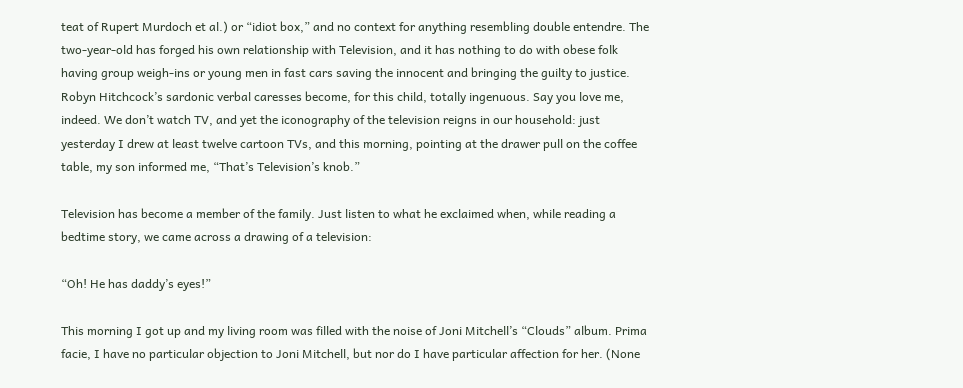teat of Rupert Murdoch et al.) or “idiot box,” and no context for anything resembling double entendre. The two-year-old has forged his own relationship with Television, and it has nothing to do with obese folk having group weigh-ins or young men in fast cars saving the innocent and bringing the guilty to justice. Robyn Hitchcock’s sardonic verbal caresses become, for this child, totally ingenuous. Say you love me, indeed. We don’t watch TV, and yet the iconography of the television reigns in our household: just yesterday I drew at least twelve cartoon TVs, and this morning, pointing at the drawer pull on the coffee table, my son informed me, “That’s Television’s knob.”

Television has become a member of the family. Just listen to what he exclaimed when, while reading a bedtime story, we came across a drawing of a television:

“Oh! He has daddy’s eyes!”

This morning I got up and my living room was filled with the noise of Joni Mitchell’s “Clouds” album. Prima facie, I have no particular objection to Joni Mitchell, but nor do I have particular affection for her. (None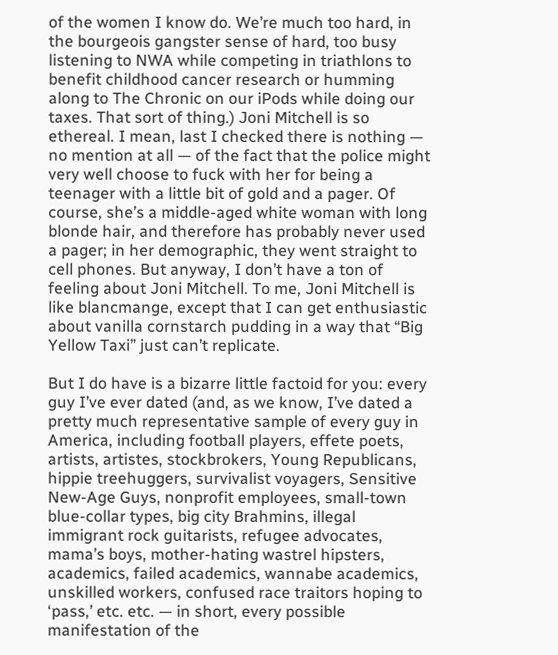of the women I know do. We’re much too hard, in the bourgeois gangster sense of hard, too busy listening to NWA while competing in triathlons to benefit childhood cancer research or humming along to The Chronic on our iPods while doing our taxes. That sort of thing.) Joni Mitchell is so ethereal. I mean, last I checked there is nothing — no mention at all — of the fact that the police might very well choose to fuck with her for being a teenager with a little bit of gold and a pager. Of course, she’s a middle-aged white woman with long blonde hair, and therefore has probably never used a pager; in her demographic, they went straight to cell phones. But anyway, I don’t have a ton of feeling about Joni Mitchell. To me, Joni Mitchell is like blancmange, except that I can get enthusiastic about vanilla cornstarch pudding in a way that “Big Yellow Taxi” just can’t replicate.

But I do have is a bizarre little factoid for you: every guy I’ve ever dated (and, as we know, I’ve dated a pretty much representative sample of every guy in America, including football players, effete poets, artists, artistes, stockbrokers, Young Republicans, hippie treehuggers, survivalist voyagers, Sensitive New-Age Guys, nonprofit employees, small-town blue-collar types, big city Brahmins, illegal immigrant rock guitarists, refugee advocates, mama’s boys, mother-hating wastrel hipsters, academics, failed academics, wannabe academics, unskilled workers, confused race traitors hoping to ‘pass,’ etc. etc. — in short, every possible manifestation of the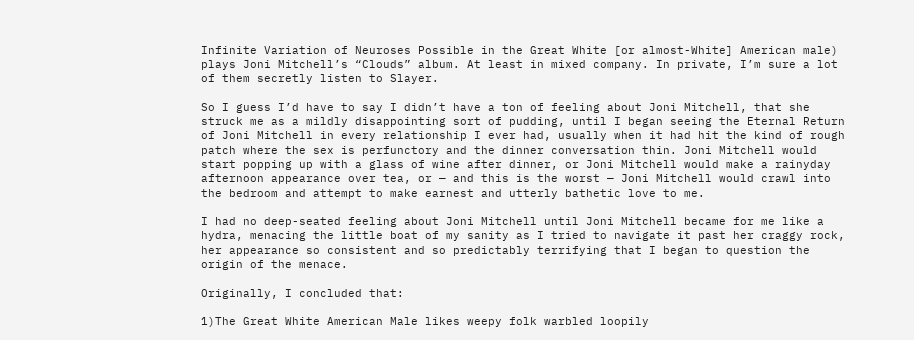Infinite Variation of Neuroses Possible in the Great White [or almost-White] American male) plays Joni Mitchell’s “Clouds” album. At least in mixed company. In private, I’m sure a lot of them secretly listen to Slayer.

So I guess I’d have to say I didn’t have a ton of feeling about Joni Mitchell, that she struck me as a mildly disappointing sort of pudding, until I began seeing the Eternal Return of Joni Mitchell in every relationship I ever had, usually when it had hit the kind of rough patch where the sex is perfunctory and the dinner conversation thin. Joni Mitchell would start popping up with a glass of wine after dinner, or Joni Mitchell would make a rainyday afternoon appearance over tea, or — and this is the worst — Joni Mitchell would crawl into the bedroom and attempt to make earnest and utterly bathetic love to me.

I had no deep-seated feeling about Joni Mitchell until Joni Mitchell became for me like a hydra, menacing the little boat of my sanity as I tried to navigate it past her craggy rock, her appearance so consistent and so predictably terrifying that I began to question the origin of the menace.

Originally, I concluded that:

1)The Great White American Male likes weepy folk warbled loopily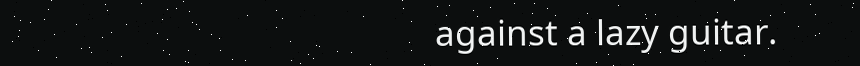against a lazy guitar.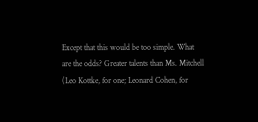Except that this would be too simple. What are the odds? Greater talents than Ms. Mitchell (Leo Kottke, for one; Leonard Cohen, for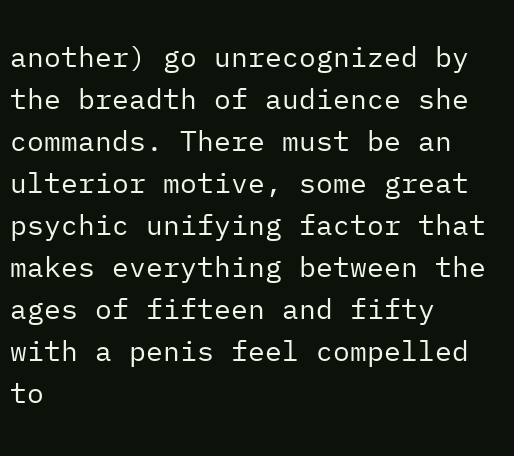another) go unrecognized by the breadth of audience she commands. There must be an ulterior motive, some great psychic unifying factor that makes everything between the ages of fifteen and fifty with a penis feel compelled to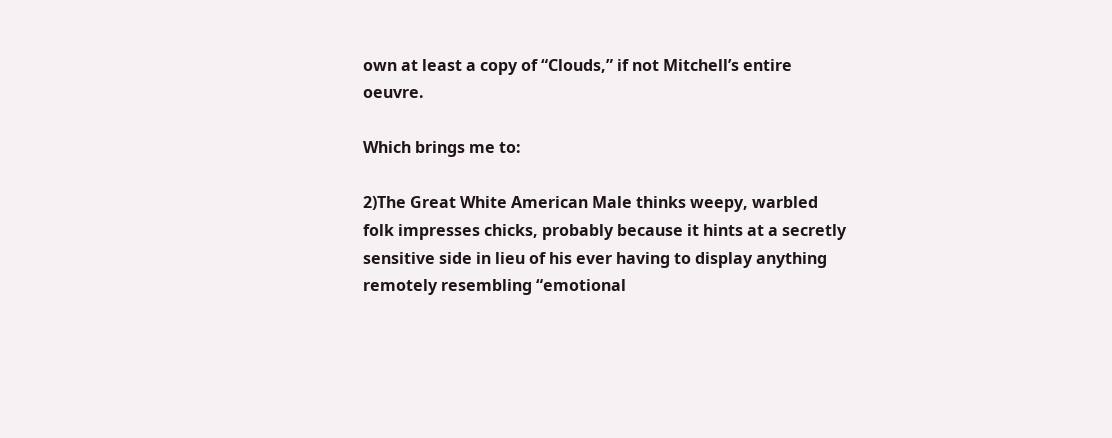own at least a copy of “Clouds,” if not Mitchell’s entire oeuvre.

Which brings me to:

2)The Great White American Male thinks weepy, warbled folk impresses chicks, probably because it hints at a secretly sensitive side in lieu of his ever having to display anything remotely resembling “emotional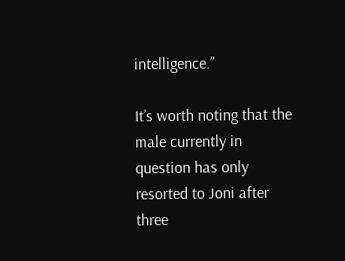intelligence.”

It’s worth noting that the male currently in question has only resorted to Joni after three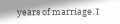years of marriage. I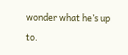wonder what he’s up to.